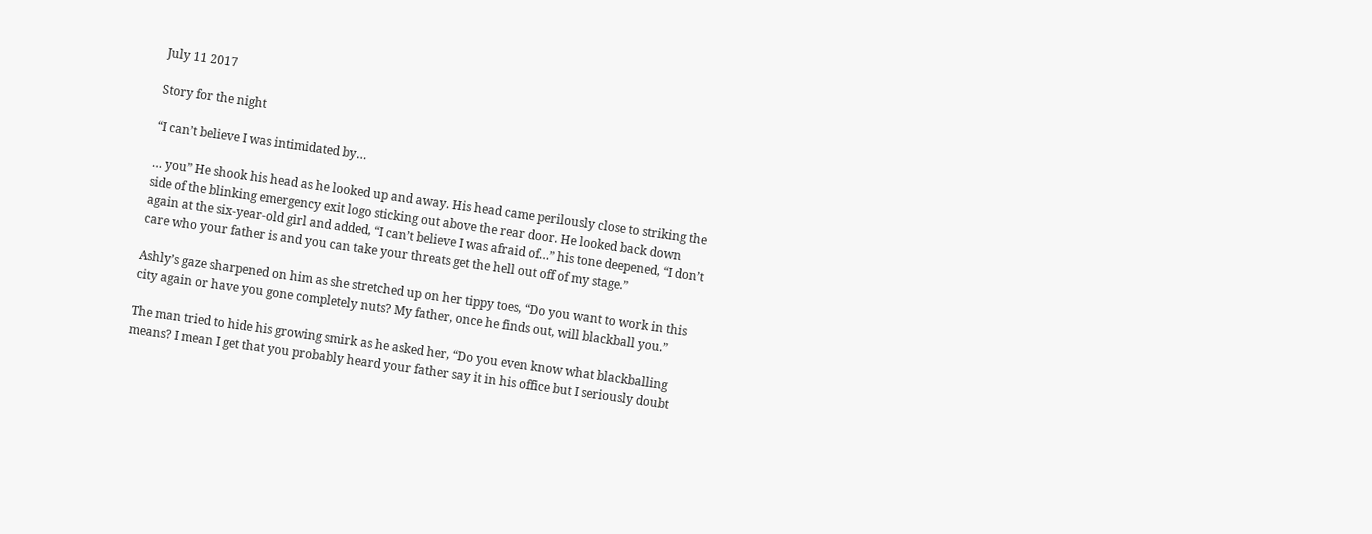July 11 2017

Story for the night

“I can’t believe I was intimidated by…

… you” He shook his head as he looked up and away. His head came perilously close to striking the side of the blinking emergency exit logo sticking out above the rear door. He looked back down again at the six-year-old girl and added, “I can’t believe I was afraid of…” his tone deepened, “I don’t care who your father is and you can take your threats get the hell out off of my stage.”

Ashly’s gaze sharpened on him as she stretched up on her tippy toes, “Do you want to work in this city again or have you gone completely nuts? My father, once he finds out, will blackball you.”

The man tried to hide his growing smirk as he asked her, “Do you even know what blackballing means? I mean I get that you probably heard your father say it in his office but I seriously doubt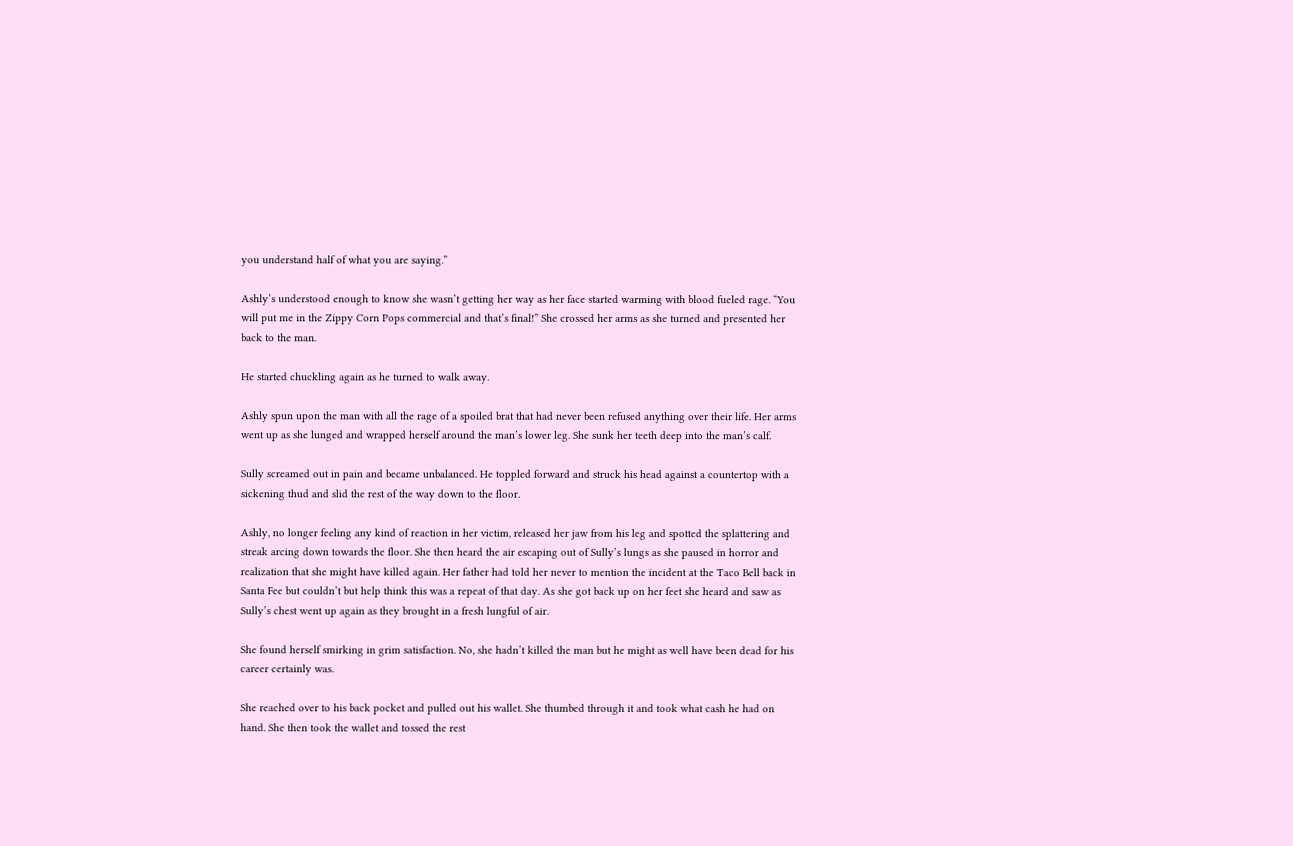you understand half of what you are saying.”

Ashly’s understood enough to know she wasn’t getting her way as her face started warming with blood fueled rage. “You will put me in the Zippy Corn Pops commercial and that’s final!” She crossed her arms as she turned and presented her back to the man.

He started chuckling again as he turned to walk away.

Ashly spun upon the man with all the rage of a spoiled brat that had never been refused anything over their life. Her arms went up as she lunged and wrapped herself around the man’s lower leg. She sunk her teeth deep into the man’s calf.

Sully screamed out in pain and became unbalanced. He toppled forward and struck his head against a countertop with a sickening thud and slid the rest of the way down to the floor.

Ashly, no longer feeling any kind of reaction in her victim, released her jaw from his leg and spotted the splattering and streak arcing down towards the floor. She then heard the air escaping out of Sully’s lungs as she paused in horror and realization that she might have killed again. Her father had told her never to mention the incident at the Taco Bell back in Santa Fee but couldn’t but help think this was a repeat of that day. As she got back up on her feet she heard and saw as Sully’s chest went up again as they brought in a fresh lungful of air.

She found herself smirking in grim satisfaction. No, she hadn’t killed the man but he might as well have been dead for his career certainly was.

She reached over to his back pocket and pulled out his wallet. She thumbed through it and took what cash he had on hand. She then took the wallet and tossed the rest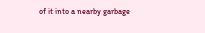of it into a nearby garbage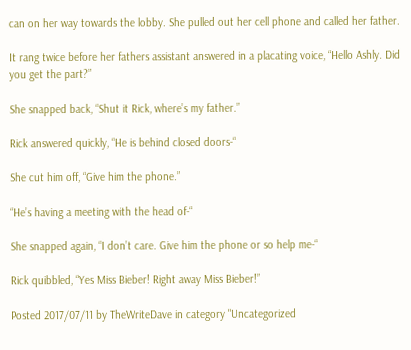can on her way towards the lobby. She pulled out her cell phone and called her father.

It rang twice before her fathers assistant answered in a placating voice, “Hello Ashly. Did you get the part?”

She snapped back, “Shut it Rick, where’s my father.”

Rick answered quickly, “He is behind closed doors-“

She cut him off, “Give him the phone.”

“He’s having a meeting with the head of-“

She snapped again, “I don’t care. Give him the phone or so help me-“

Rick quibbled, “Yes Miss Bieber! Right away Miss Bieber!”

Posted 2017/07/11 by TheWriteDave in category "Uncategorized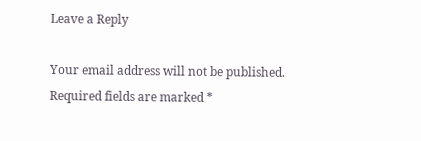Leave a Reply

Your email address will not be published. Required fields are marked *